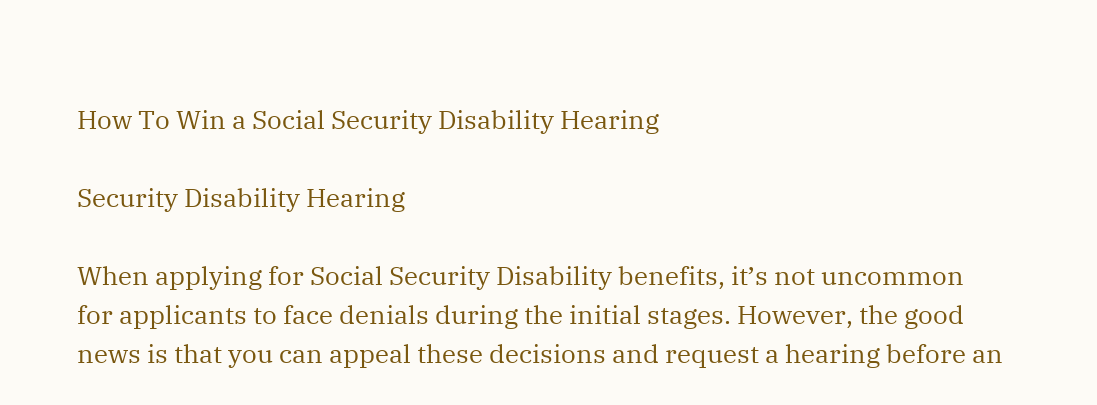How To Win a Social Security Disability Hearing

Security Disability Hearing

When applying for Social Security Disability benefits, it’s not uncommon for applicants to face denials during the initial stages. However, the good news is that you can appeal these decisions and request a hearing before an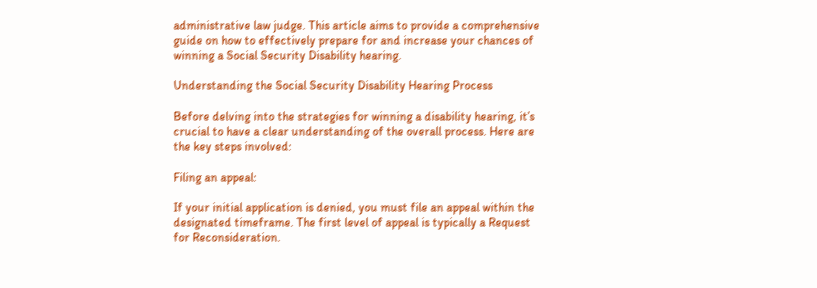administrative law judge. This article aims to provide a comprehensive guide on how to effectively prepare for and increase your chances of winning a Social Security Disability hearing.

Understanding the Social Security Disability Hearing Process

Before delving into the strategies for winning a disability hearing, it’s crucial to have a clear understanding of the overall process. Here are the key steps involved:

Filing an appeal:

If your initial application is denied, you must file an appeal within the designated timeframe. The first level of appeal is typically a Request for Reconsideration.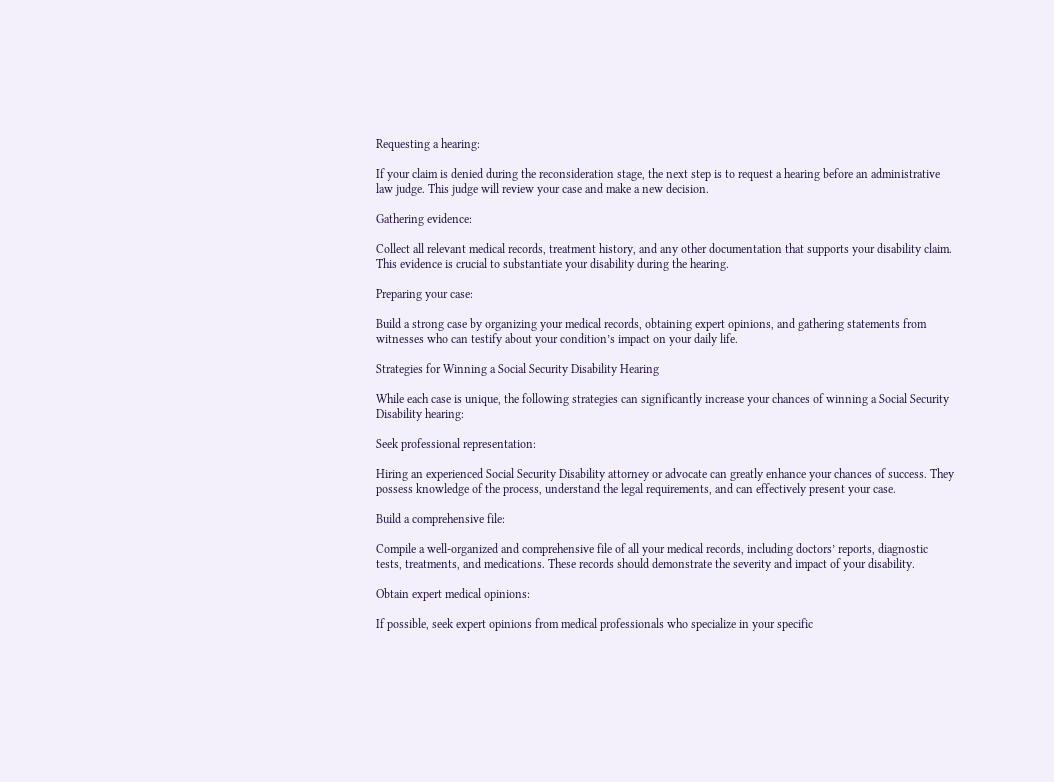Requesting a hearing:

If your claim is denied during the reconsideration stage, the next step is to request a hearing before an administrative law judge. This judge will review your case and make a new decision.

Gathering evidence:

Collect all relevant medical records, treatment history, and any other documentation that supports your disability claim. This evidence is crucial to substantiate your disability during the hearing.

Preparing your case:

Build a strong case by organizing your medical records, obtaining expert opinions, and gathering statements from witnesses who can testify about your condition’s impact on your daily life.

Strategies for Winning a Social Security Disability Hearing

While each case is unique, the following strategies can significantly increase your chances of winning a Social Security Disability hearing:

Seek professional representation:

Hiring an experienced Social Security Disability attorney or advocate can greatly enhance your chances of success. They possess knowledge of the process, understand the legal requirements, and can effectively present your case.

Build a comprehensive file:

Compile a well-organized and comprehensive file of all your medical records, including doctors’ reports, diagnostic tests, treatments, and medications. These records should demonstrate the severity and impact of your disability.

Obtain expert medical opinions:

If possible, seek expert opinions from medical professionals who specialize in your specific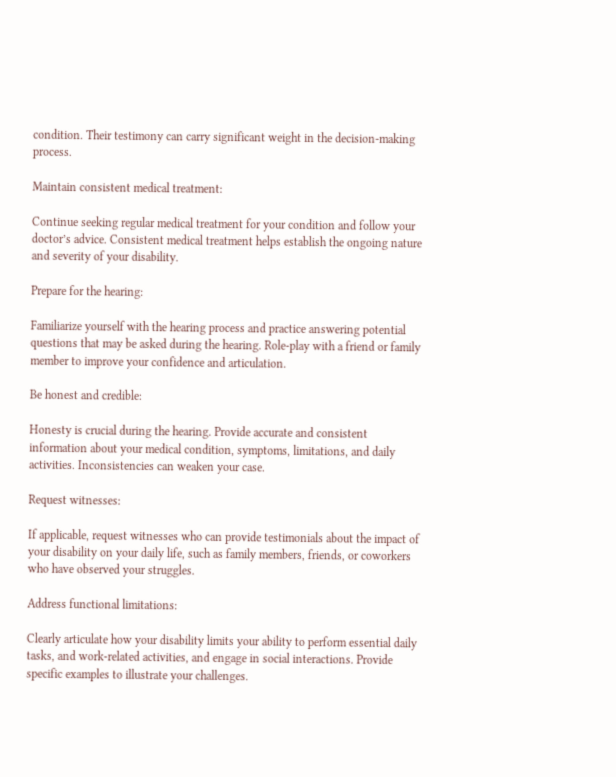condition. Their testimony can carry significant weight in the decision-making process.

Maintain consistent medical treatment:

Continue seeking regular medical treatment for your condition and follow your doctor’s advice. Consistent medical treatment helps establish the ongoing nature and severity of your disability.

Prepare for the hearing:

Familiarize yourself with the hearing process and practice answering potential questions that may be asked during the hearing. Role-play with a friend or family member to improve your confidence and articulation.

Be honest and credible:

Honesty is crucial during the hearing. Provide accurate and consistent information about your medical condition, symptoms, limitations, and daily activities. Inconsistencies can weaken your case.

Request witnesses:

If applicable, request witnesses who can provide testimonials about the impact of your disability on your daily life, such as family members, friends, or coworkers who have observed your struggles.

Address functional limitations:

Clearly articulate how your disability limits your ability to perform essential daily tasks, and work-related activities, and engage in social interactions. Provide specific examples to illustrate your challenges.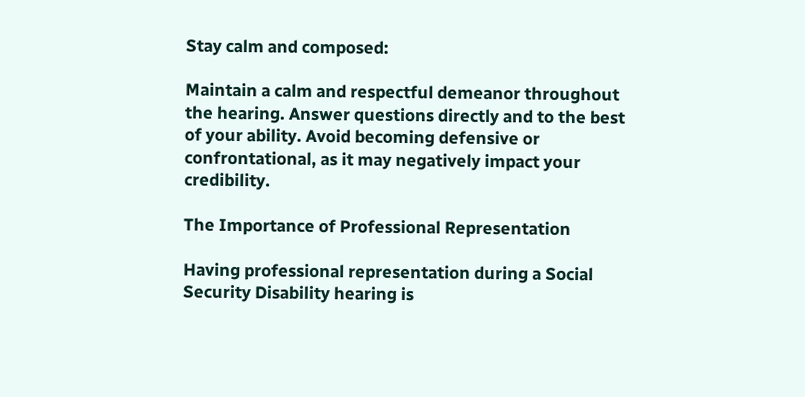Stay calm and composed:

Maintain a calm and respectful demeanor throughout the hearing. Answer questions directly and to the best of your ability. Avoid becoming defensive or confrontational, as it may negatively impact your credibility.

The Importance of Professional Representation

Having professional representation during a Social Security Disability hearing is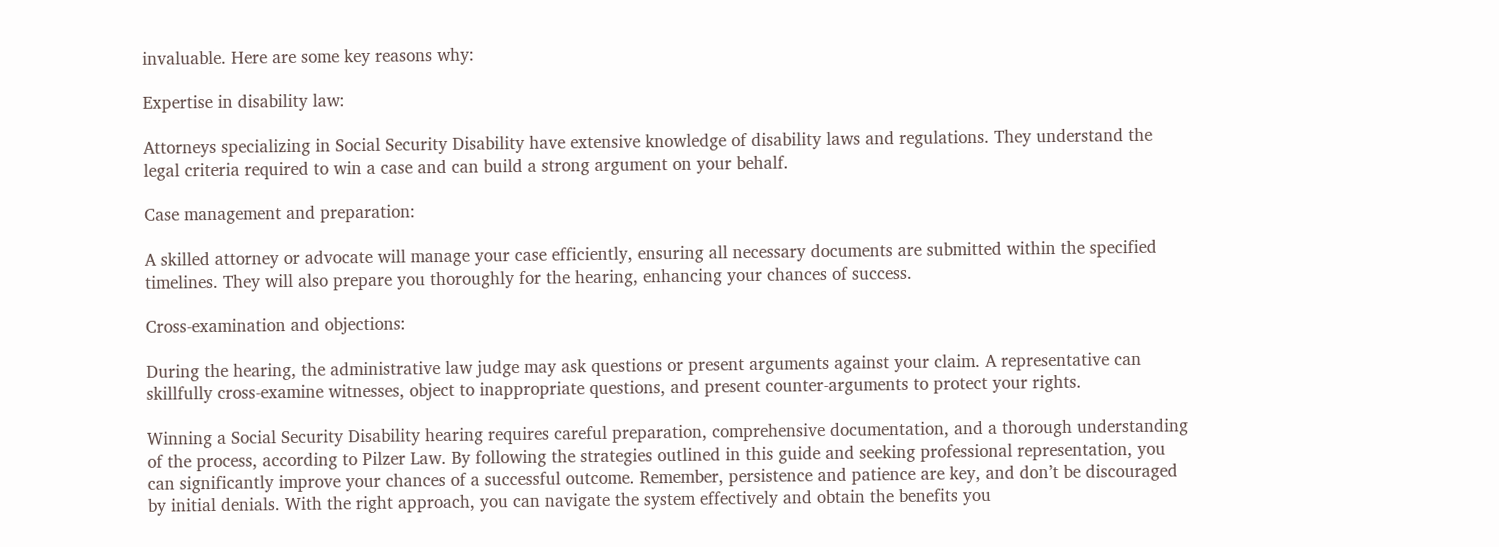invaluable. Here are some key reasons why:

Expertise in disability law:

Attorneys specializing in Social Security Disability have extensive knowledge of disability laws and regulations. They understand the legal criteria required to win a case and can build a strong argument on your behalf.

Case management and preparation:

A skilled attorney or advocate will manage your case efficiently, ensuring all necessary documents are submitted within the specified timelines. They will also prepare you thoroughly for the hearing, enhancing your chances of success.

Cross-examination and objections:

During the hearing, the administrative law judge may ask questions or present arguments against your claim. A representative can skillfully cross-examine witnesses, object to inappropriate questions, and present counter-arguments to protect your rights.

Winning a Social Security Disability hearing requires careful preparation, comprehensive documentation, and a thorough understanding of the process, according to Pilzer Law. By following the strategies outlined in this guide and seeking professional representation, you can significantly improve your chances of a successful outcome. Remember, persistence and patience are key, and don’t be discouraged by initial denials. With the right approach, you can navigate the system effectively and obtain the benefits you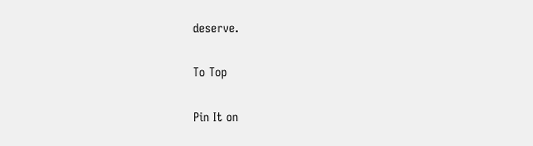deserve.

To Top

Pin It on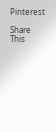Pinterest

Share This